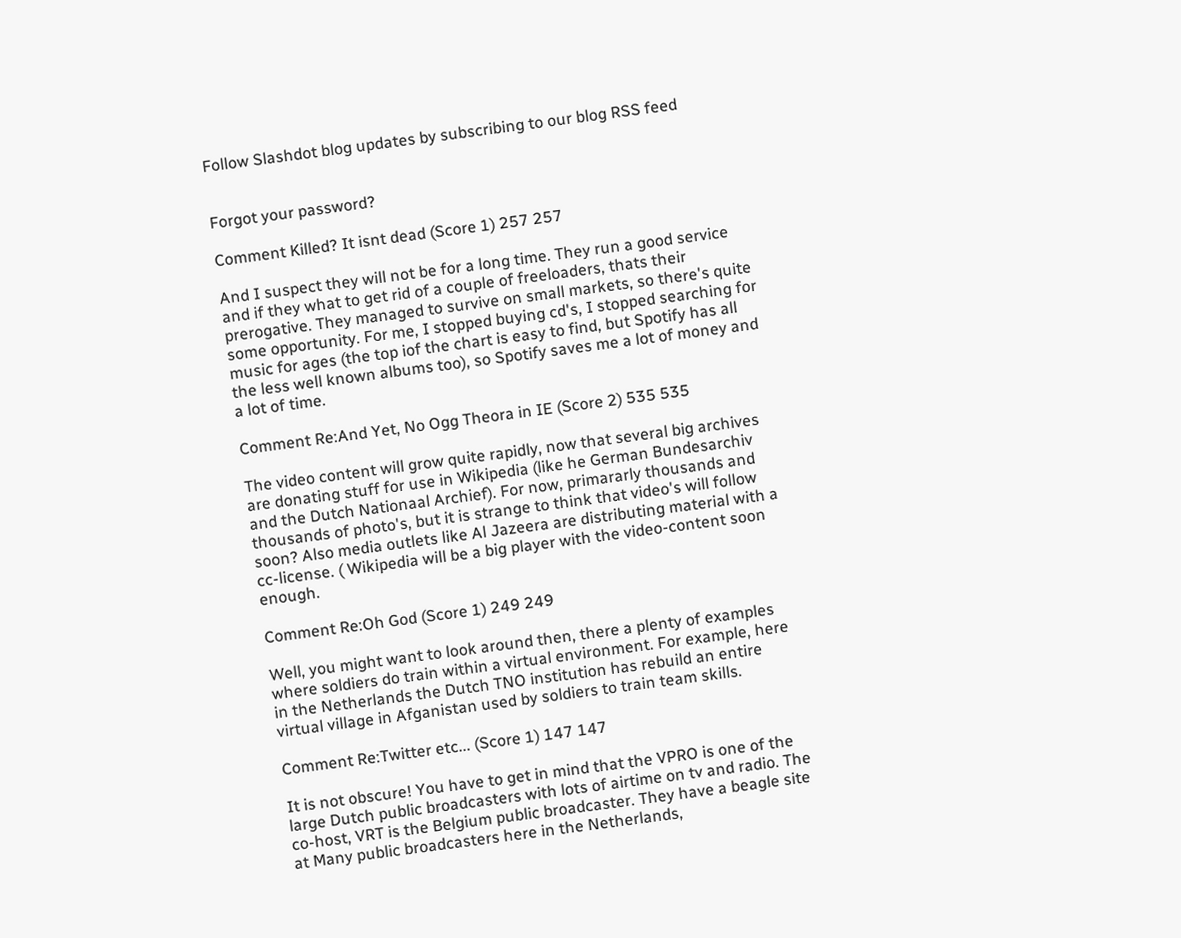Follow Slashdot blog updates by subscribing to our blog RSS feed


Forgot your password?

Comment Killed? It isnt dead (Score 1) 257 257

And I suspect they will not be for a long time. They run a good service and if they what to get rid of a couple of freeloaders, thats their prerogative. They managed to survive on small markets, so there's quite some opportunity. For me, I stopped buying cd's, I stopped searching for music for ages (the top iof the chart is easy to find, but Spotify has all the less well known albums too), so Spotify saves me a lot of money and a lot of time.

Comment Re:And Yet, No Ogg Theora in IE (Score 2) 535 535

The video content will grow quite rapidly, now that several big archives are donating stuff for use in Wikipedia (like he German Bundesarchiv and the Dutch Nationaal Archief). For now, primararly thousands and thousands of photo's, but it is strange to think that video's will follow soon? Also media outlets like Al Jazeera are distributing material with a cc-license. ( Wikipedia will be a big player with the video-content soon enough.

Comment Re:Oh God (Score 1) 249 249

Well, you might want to look around then, there a plenty of examples where soldiers do train within a virtual environment. For example, here in the Netherlands the Dutch TNO institution has rebuild an entire virtual village in Afganistan used by soldiers to train team skills.

Comment Re:Twitter etc... (Score 1) 147 147

It is not obscure! You have to get in mind that the VPRO is one of the large Dutch public broadcasters with lots of airtime on tv and radio. The co-host, VRT is the Belgium public broadcaster. They have a beagle site at Many public broadcasters here in the Netherlands,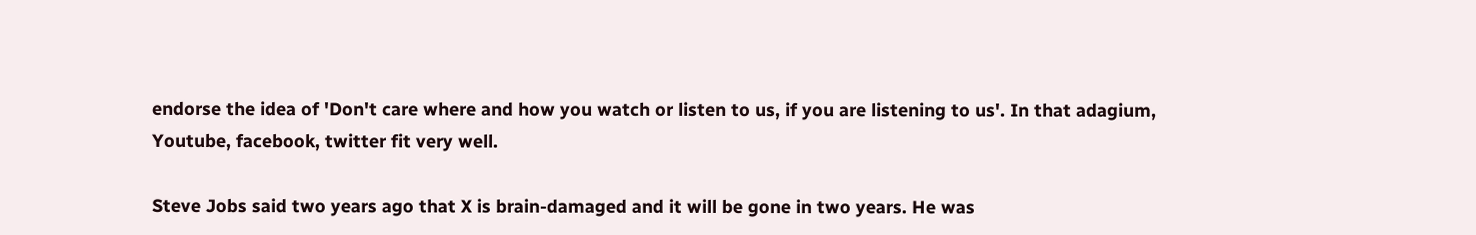endorse the idea of 'Don't care where and how you watch or listen to us, if you are listening to us'. In that adagium, Youtube, facebook, twitter fit very well.

Steve Jobs said two years ago that X is brain-damaged and it will be gone in two years. He was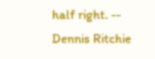half right. -- Dennis Ritchie